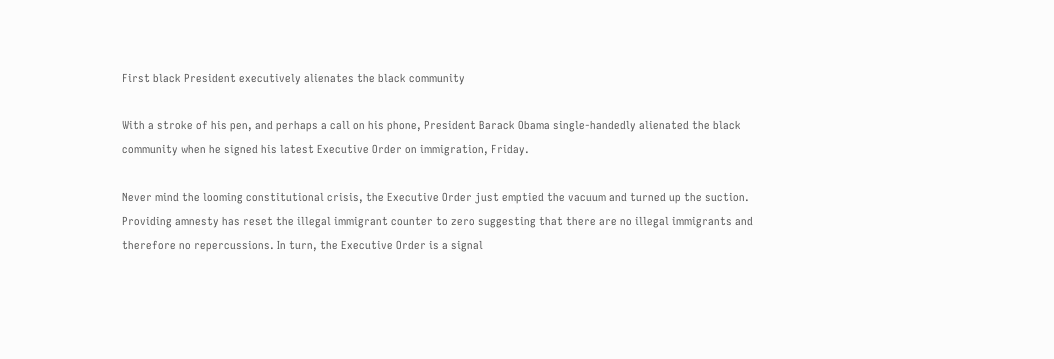First black President executively alienates the black community

With a stroke of his pen, and perhaps a call on his phone, President Barack Obama single-handedly alienated the black community when he signed his latest Executive Order on immigration, Friday.

Never mind the looming constitutional crisis, the Executive Order just emptied the vacuum and turned up the suction. Providing amnesty has reset the illegal immigrant counter to zero suggesting that there are no illegal immigrants and therefore no repercussions. In turn, the Executive Order is a signal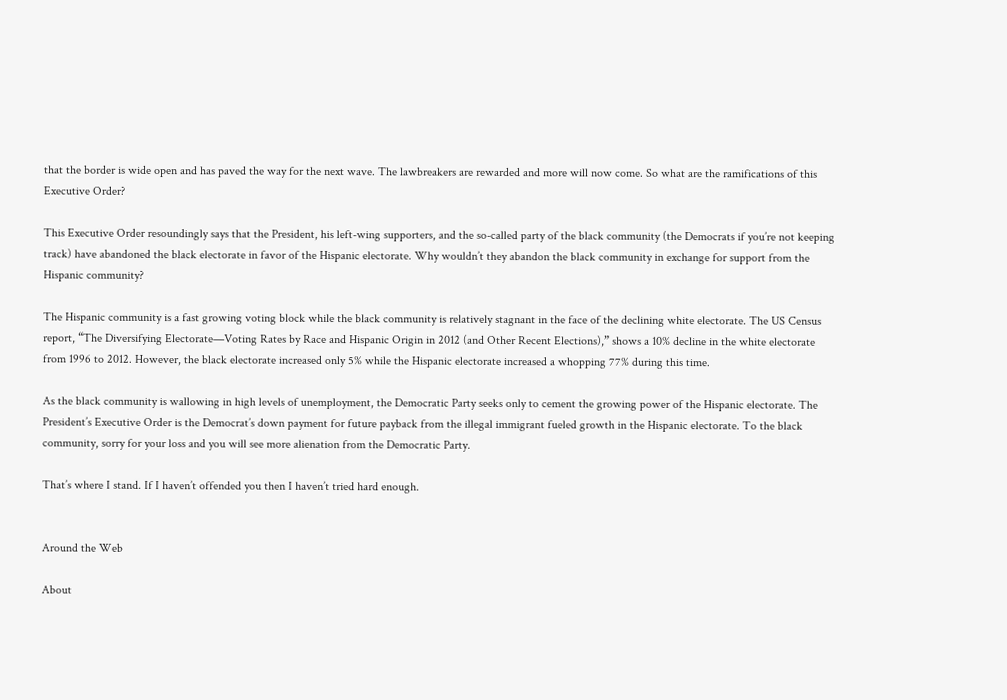that the border is wide open and has paved the way for the next wave. The lawbreakers are rewarded and more will now come. So what are the ramifications of this Executive Order?

This Executive Order resoundingly says that the President, his left-wing supporters, and the so-called party of the black community (the Democrats if you’re not keeping track) have abandoned the black electorate in favor of the Hispanic electorate. Why wouldn’t they abandon the black community in exchange for support from the Hispanic community?

The Hispanic community is a fast growing voting block while the black community is relatively stagnant in the face of the declining white electorate. The US Census report, “The Diversifying Electorate—Voting Rates by Race and Hispanic Origin in 2012 (and Other Recent Elections),” shows a 10% decline in the white electorate from 1996 to 2012. However, the black electorate increased only 5% while the Hispanic electorate increased a whopping 77% during this time.

As the black community is wallowing in high levels of unemployment, the Democratic Party seeks only to cement the growing power of the Hispanic electorate. The President’s Executive Order is the Democrat’s down payment for future payback from the illegal immigrant fueled growth in the Hispanic electorate. To the black community, sorry for your loss and you will see more alienation from the Democratic Party.

That’s where I stand. If I haven’t offended you then I haven’t tried hard enough.


Around the Web

About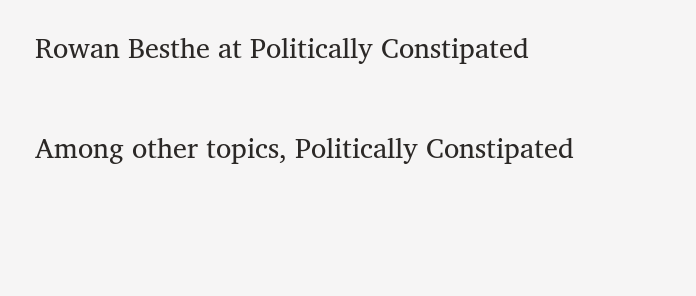Rowan Besthe at Politically Constipated

Among other topics, Politically Constipated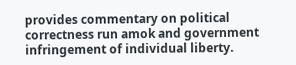provides commentary on political correctness run amok and government infringement of individual liberty.